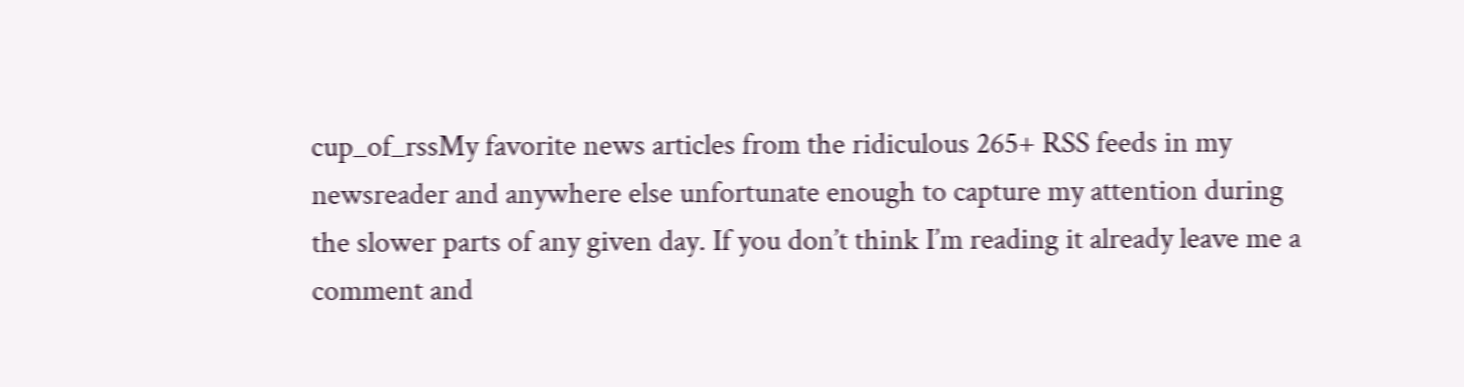cup_of_rssMy favorite news articles from the ridiculous 265+ RSS feeds in my newsreader and anywhere else unfortunate enough to capture my attention during the slower parts of any given day. If you don’t think I’m reading it already leave me a comment and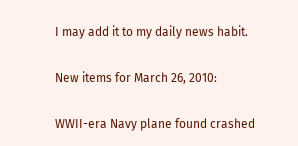I may add it to my daily news habit.

New items for March 26, 2010:

WWII-era Navy plane found crashed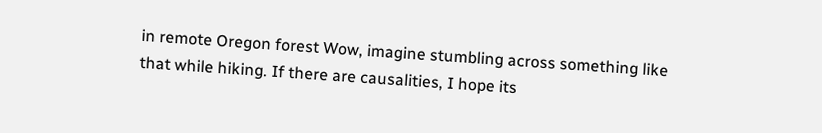in remote Oregon forest Wow, imagine stumbling across something like that while hiking. If there are causalities, I hope its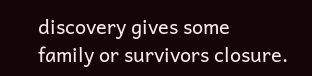discovery gives some family or survivors closure.